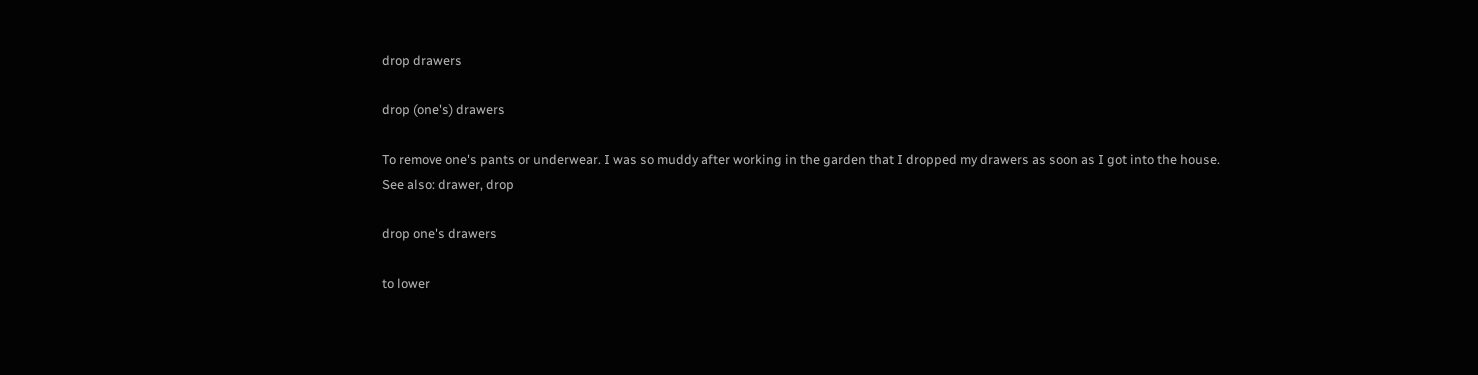drop drawers

drop (one's) drawers

To remove one's pants or underwear. I was so muddy after working in the garden that I dropped my drawers as soon as I got into the house.
See also: drawer, drop

drop one's drawers

to lower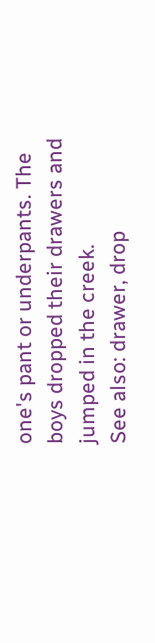one's pant or underpants. The boys dropped their drawers and jumped in the creek.
See also: drawer, drop